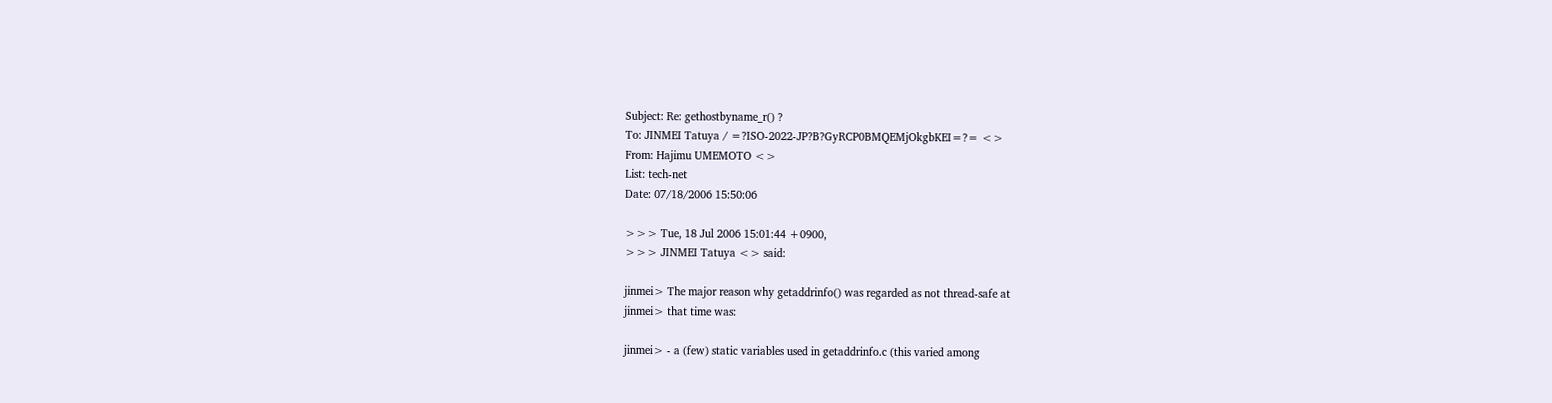Subject: Re: gethostbyname_r() ?
To: JINMEI Tatuya / =?ISO-2022-JP?B?GyRCP0BMQEMjOkgbKEI=?= <>
From: Hajimu UMEMOTO <>
List: tech-net
Date: 07/18/2006 15:50:06

>>> Tue, 18 Jul 2006 15:01:44 +0900,
>>> JINMEI Tatuya <> said:

jinmei> The major reason why getaddrinfo() was regarded as not thread-safe at
jinmei> that time was:

jinmei> - a (few) static variables used in getaddrinfo.c (this varied among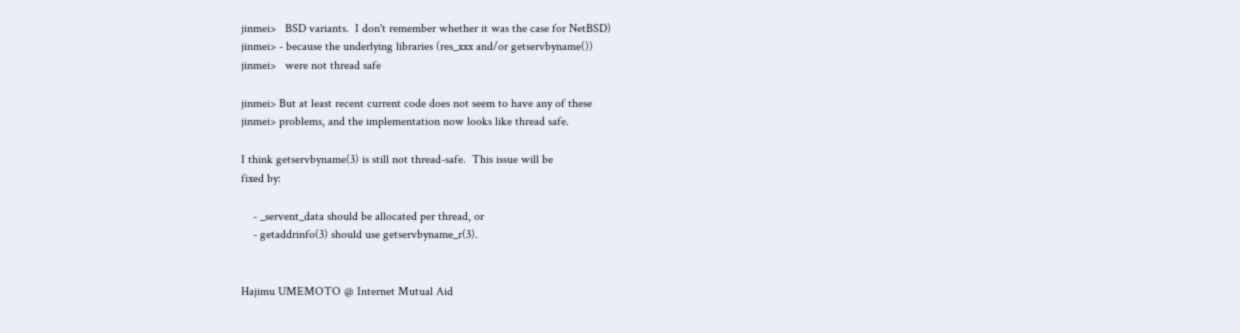jinmei>   BSD variants.  I don't remember whether it was the case for NetBSD)
jinmei> - because the underlying libraries (res_xxx and/or getservbyname())
jinmei>   were not thread safe

jinmei> But at least recent current code does not seem to have any of these
jinmei> problems, and the implementation now looks like thread safe.

I think getservbyname(3) is still not thread-safe.  This issue will be
fixed by:

    - _servent_data should be allocated per thread, or
    - getaddrinfo(3) should use getservbyname_r(3).


Hajimu UMEMOTO @ Internet Mutual Aid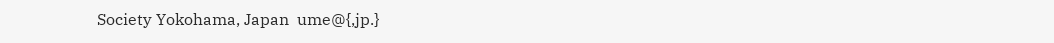Society Yokohama, Japan  ume@{,jp.}